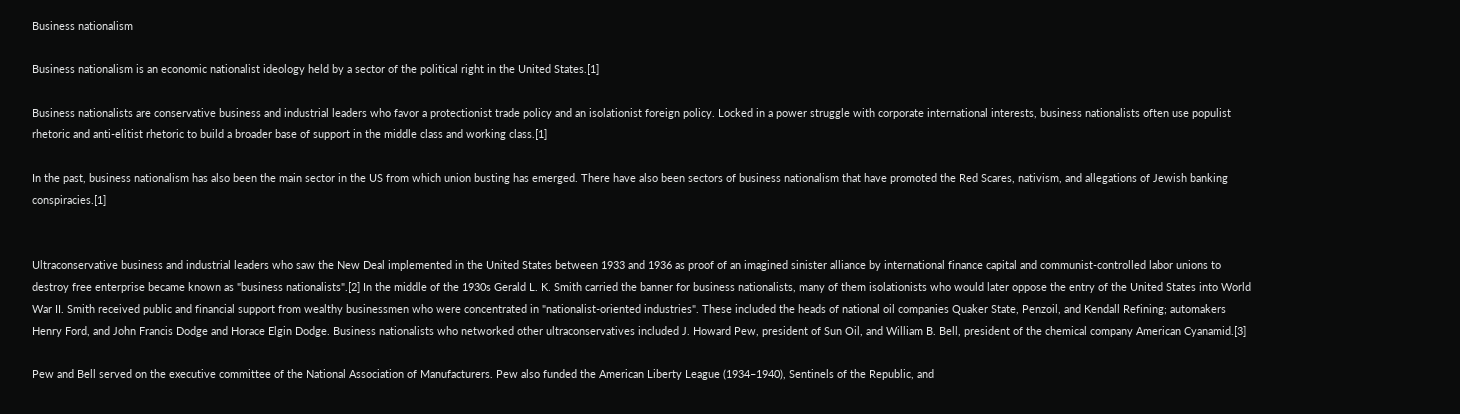Business nationalism

Business nationalism is an economic nationalist ideology held by a sector of the political right in the United States.[1]

Business nationalists are conservative business and industrial leaders who favor a protectionist trade policy and an isolationist foreign policy. Locked in a power struggle with corporate international interests, business nationalists often use populist rhetoric and anti-elitist rhetoric to build a broader base of support in the middle class and working class.[1]

In the past, business nationalism has also been the main sector in the US from which union busting has emerged. There have also been sectors of business nationalism that have promoted the Red Scares, nativism, and allegations of Jewish banking conspiracies.[1]


Ultraconservative business and industrial leaders who saw the New Deal implemented in the United States between 1933 and 1936 as proof of an imagined sinister alliance by international finance capital and communist-controlled labor unions to destroy free enterprise became known as "business nationalists".[2] In the middle of the 1930s Gerald L. K. Smith carried the banner for business nationalists, many of them isolationists who would later oppose the entry of the United States into World War II. Smith received public and financial support from wealthy businessmen who were concentrated in "nationalist-oriented industries". These included the heads of national oil companies Quaker State, Penzoil, and Kendall Refining; automakers Henry Ford, and John Francis Dodge and Horace Elgin Dodge. Business nationalists who networked other ultraconservatives included J. Howard Pew, president of Sun Oil, and William B. Bell, president of the chemical company American Cyanamid.[3]

Pew and Bell served on the executive committee of the National Association of Manufacturers. Pew also funded the American Liberty League (1934–1940), Sentinels of the Republic, and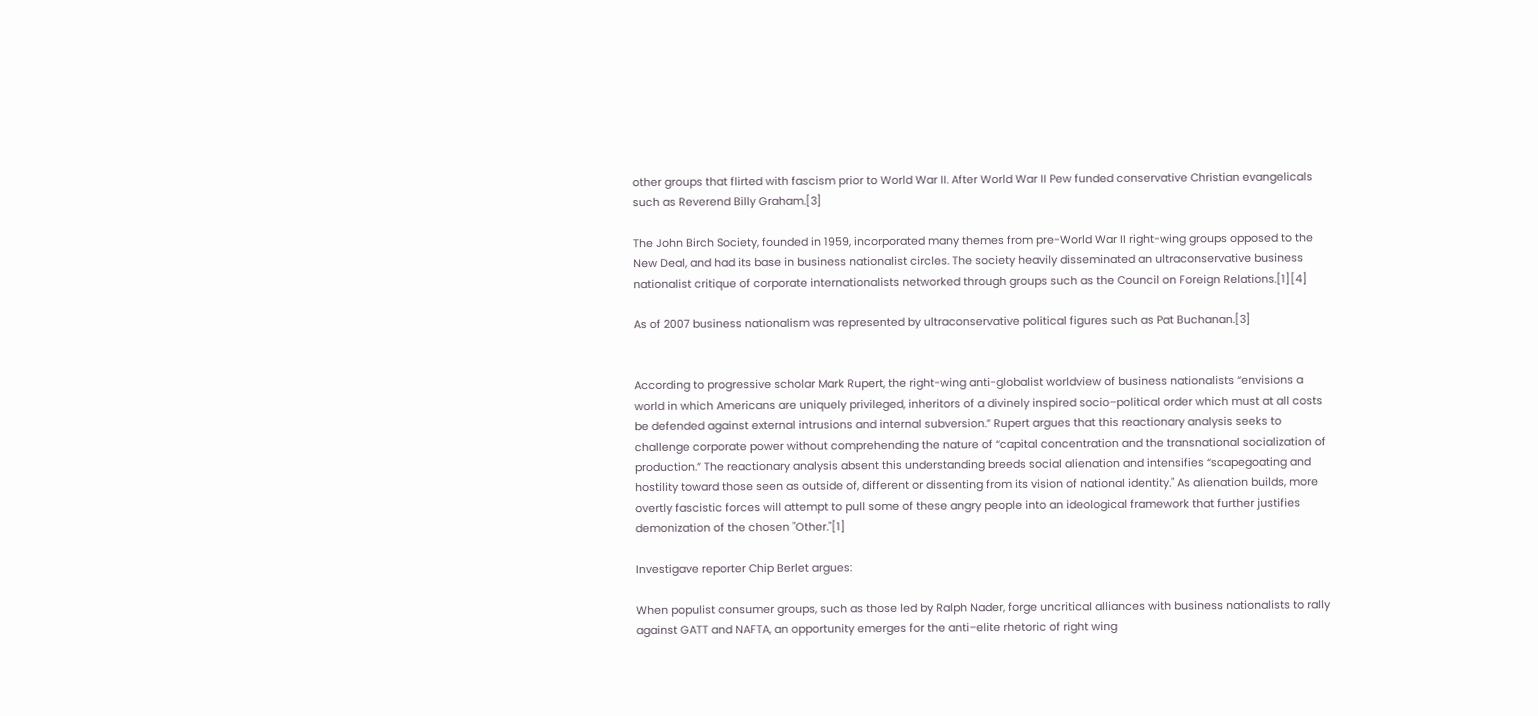other groups that flirted with fascism prior to World War II. After World War II Pew funded conservative Christian evangelicals such as Reverend Billy Graham.[3]

The John Birch Society, founded in 1959, incorporated many themes from pre-World War II right-wing groups opposed to the New Deal, and had its base in business nationalist circles. The society heavily disseminated an ultraconservative business nationalist critique of corporate internationalists networked through groups such as the Council on Foreign Relations.[1][4]

As of 2007 business nationalism was represented by ultraconservative political figures such as Pat Buchanan.[3]


According to progressive scholar Mark Rupert, the right-wing anti-globalist worldview of business nationalists “envisions a world in which Americans are uniquely privileged, inheritors of a divinely inspired socio–political order which must at all costs be defended against external intrusions and internal subversion.” Rupert argues that this reactionary analysis seeks to challenge corporate power without comprehending the nature of “capital concentration and the transnational socialization of production.” The reactionary analysis absent this understanding breeds social alienation and intensifies “scapegoating and hostility toward those seen as outside of, different or dissenting from its vision of national identity." As alienation builds, more overtly fascistic forces will attempt to pull some of these angry people into an ideological framework that further justifies demonization of the chosen "Other."[1]

Investigave reporter Chip Berlet argues:

When populist consumer groups, such as those led by Ralph Nader, forge uncritical alliances with business nationalists to rally against GATT and NAFTA, an opportunity emerges for the anti–elite rhetoric of right wing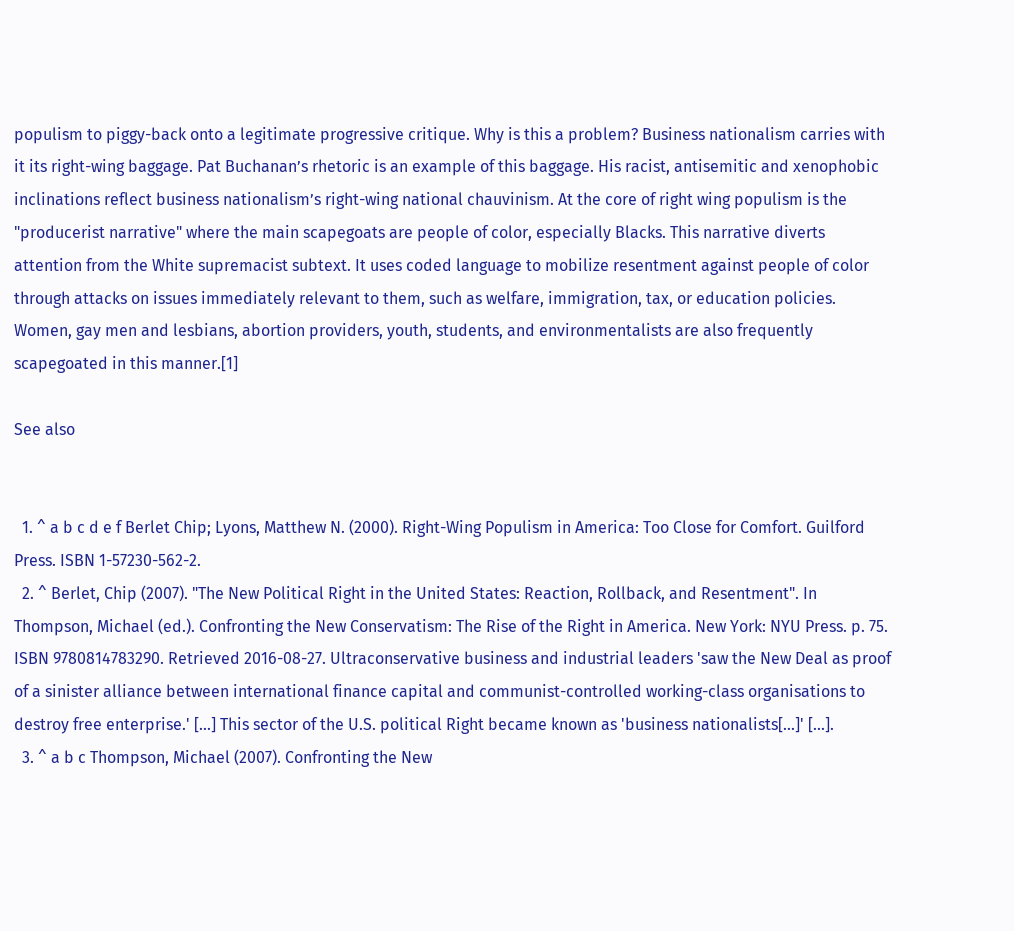populism to piggy-back onto a legitimate progressive critique. Why is this a problem? Business nationalism carries with it its right-wing baggage. Pat Buchanan’s rhetoric is an example of this baggage. His racist, antisemitic and xenophobic inclinations reflect business nationalism’s right-wing national chauvinism. At the core of right wing populism is the "producerist narrative" where the main scapegoats are people of color, especially Blacks. This narrative diverts attention from the White supremacist subtext. It uses coded language to mobilize resentment against people of color through attacks on issues immediately relevant to them, such as welfare, immigration, tax, or education policies. Women, gay men and lesbians, abortion providers, youth, students, and environmentalists are also frequently scapegoated in this manner.[1]

See also


  1. ^ a b c d e f Berlet Chip; Lyons, Matthew N. (2000). Right-Wing Populism in America: Too Close for Comfort. Guilford Press. ISBN 1-57230-562-2.
  2. ^ Berlet, Chip (2007). "The New Political Right in the United States: Reaction, Rollback, and Resentment". In Thompson, Michael (ed.). Confronting the New Conservatism: The Rise of the Right in America. New York: NYU Press. p. 75. ISBN 9780814783290. Retrieved 2016-08-27. Ultraconservative business and industrial leaders 'saw the New Deal as proof of a sinister alliance between international finance capital and communist-controlled working-class organisations to destroy free enterprise.' [...] This sector of the U.S. political Right became known as 'business nationalists[...]' [...].
  3. ^ a b c Thompson, Michael (2007). Confronting the New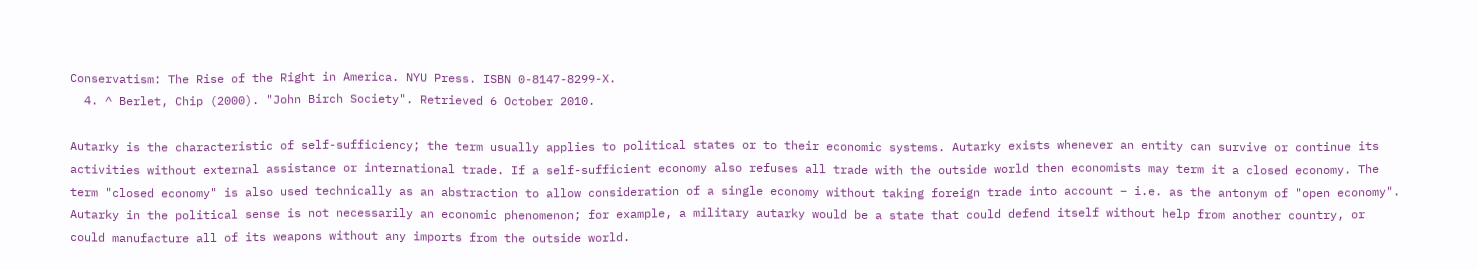Conservatism: The Rise of the Right in America. NYU Press. ISBN 0-8147-8299-X.
  4. ^ Berlet, Chip (2000). "John Birch Society". Retrieved 6 October 2010.

Autarky is the characteristic of self-sufficiency; the term usually applies to political states or to their economic systems. Autarky exists whenever an entity can survive or continue its activities without external assistance or international trade. If a self-sufficient economy also refuses all trade with the outside world then economists may term it a closed economy. The term "closed economy" is also used technically as an abstraction to allow consideration of a single economy without taking foreign trade into account – i.e. as the antonym of "open economy". Autarky in the political sense is not necessarily an economic phenomenon; for example, a military autarky would be a state that could defend itself without help from another country, or could manufacture all of its weapons without any imports from the outside world.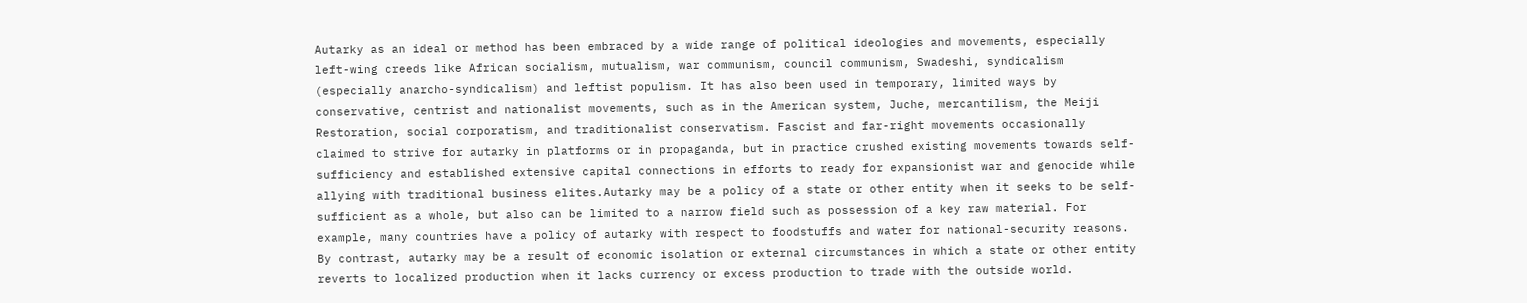Autarky as an ideal or method has been embraced by a wide range of political ideologies and movements, especially left-wing creeds like African socialism, mutualism, war communism, council communism, Swadeshi, syndicalism (especially anarcho-syndicalism) and leftist populism. It has also been used in temporary, limited ways by conservative, centrist and nationalist movements, such as in the American system, Juche, mercantilism, the Meiji Restoration, social corporatism, and traditionalist conservatism. Fascist and far-right movements occasionally claimed to strive for autarky in platforms or in propaganda, but in practice crushed existing movements towards self-sufficiency and established extensive capital connections in efforts to ready for expansionist war and genocide while allying with traditional business elites.Autarky may be a policy of a state or other entity when it seeks to be self-sufficient as a whole, but also can be limited to a narrow field such as possession of a key raw material. For example, many countries have a policy of autarky with respect to foodstuffs and water for national-security reasons. By contrast, autarky may be a result of economic isolation or external circumstances in which a state or other entity reverts to localized production when it lacks currency or excess production to trade with the outside world.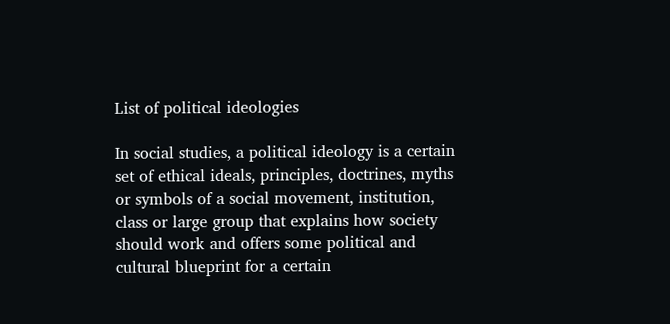List of political ideologies

In social studies, a political ideology is a certain set of ethical ideals, principles, doctrines, myths or symbols of a social movement, institution, class or large group that explains how society should work and offers some political and cultural blueprint for a certain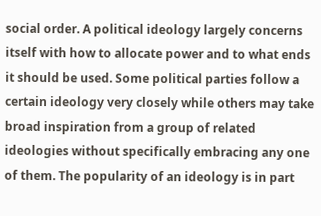social order. A political ideology largely concerns itself with how to allocate power and to what ends it should be used. Some political parties follow a certain ideology very closely while others may take broad inspiration from a group of related ideologies without specifically embracing any one of them. The popularity of an ideology is in part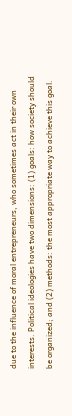due to the influence of moral entrepreneurs, who sometimes act in their own interests. Political ideologies have two dimensions: (1) goals: how society should be organized; and (2) methods: the most appropriate way to achieve this goal.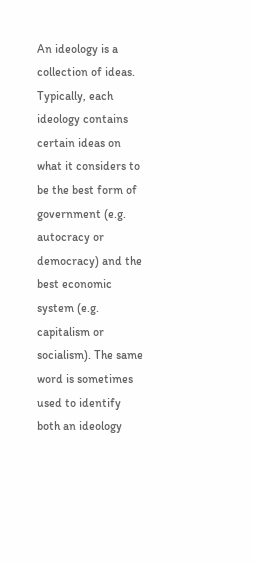An ideology is a collection of ideas. Typically, each ideology contains certain ideas on what it considers to be the best form of government (e.g. autocracy or democracy) and the best economic system (e.g. capitalism or socialism). The same word is sometimes used to identify both an ideology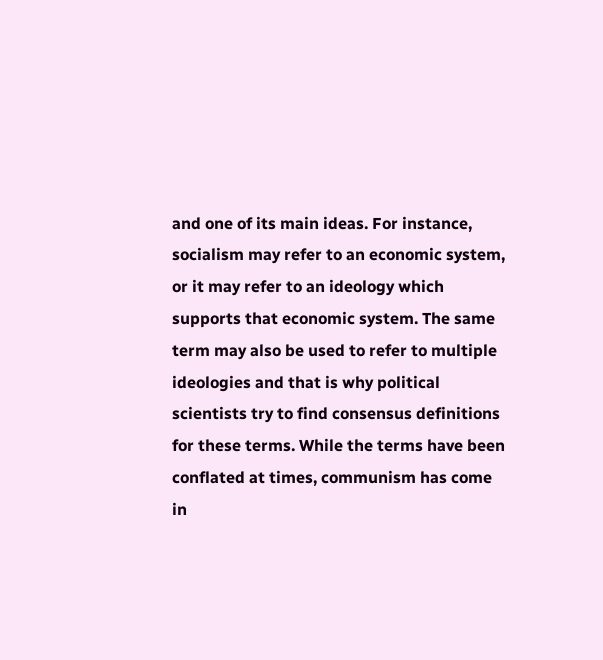and one of its main ideas. For instance, socialism may refer to an economic system, or it may refer to an ideology which supports that economic system. The same term may also be used to refer to multiple ideologies and that is why political scientists try to find consensus definitions for these terms. While the terms have been conflated at times, communism has come in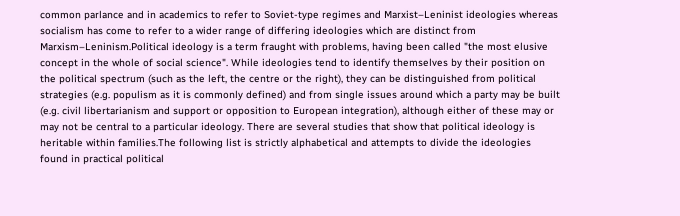common parlance and in academics to refer to Soviet-type regimes and Marxist–Leninist ideologies whereas socialism has come to refer to a wider range of differing ideologies which are distinct from Marxism–Leninism.Political ideology is a term fraught with problems, having been called "the most elusive concept in the whole of social science". While ideologies tend to identify themselves by their position on the political spectrum (such as the left, the centre or the right), they can be distinguished from political strategies (e.g. populism as it is commonly defined) and from single issues around which a party may be built (e.g. civil libertarianism and support or opposition to European integration), although either of these may or may not be central to a particular ideology. There are several studies that show that political ideology is heritable within families.The following list is strictly alphabetical and attempts to divide the ideologies found in practical political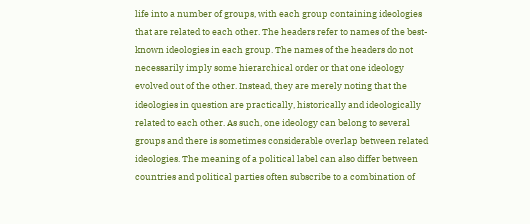life into a number of groups, with each group containing ideologies that are related to each other. The headers refer to names of the best-known ideologies in each group. The names of the headers do not necessarily imply some hierarchical order or that one ideology evolved out of the other. Instead, they are merely noting that the ideologies in question are practically, historically and ideologically related to each other. As such, one ideology can belong to several groups and there is sometimes considerable overlap between related ideologies. The meaning of a political label can also differ between countries and political parties often subscribe to a combination of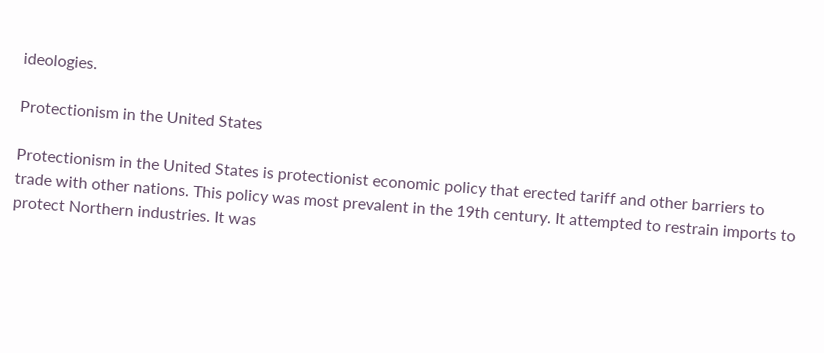ideologies.

Protectionism in the United States

Protectionism in the United States is protectionist economic policy that erected tariff and other barriers to trade with other nations. This policy was most prevalent in the 19th century. It attempted to restrain imports to protect Northern industries. It was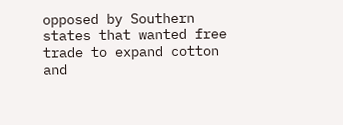opposed by Southern states that wanted free trade to expand cotton and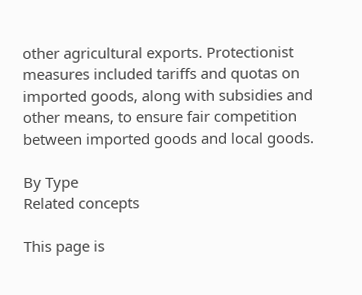other agricultural exports. Protectionist measures included tariffs and quotas on imported goods, along with subsidies and other means, to ensure fair competition between imported goods and local goods.

By Type
Related concepts

This page is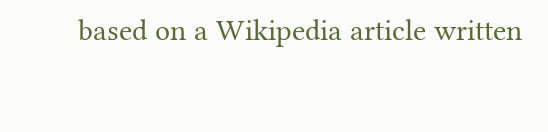based on a Wikipedia article written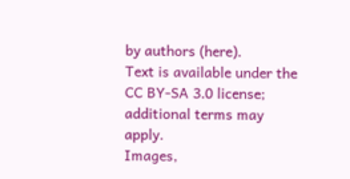by authors (here).
Text is available under the CC BY-SA 3.0 license; additional terms may apply.
Images,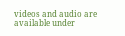videos and audio are available under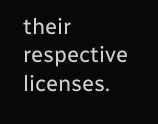their respective licenses.